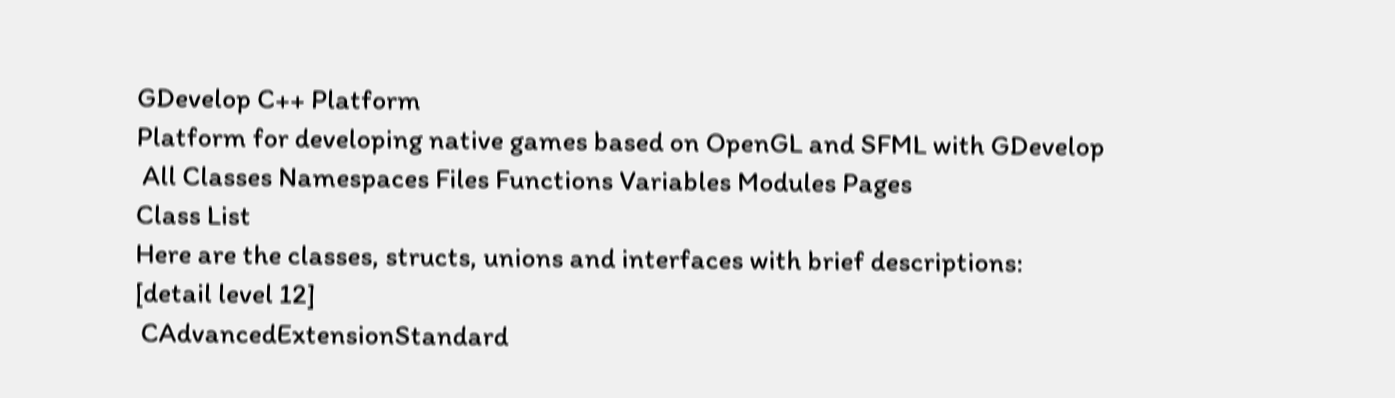GDevelop C++ Platform
Platform for developing native games based on OpenGL and SFML with GDevelop
 All Classes Namespaces Files Functions Variables Modules Pages
Class List
Here are the classes, structs, unions and interfaces with brief descriptions:
[detail level 12]
 CAdvancedExtensionStandard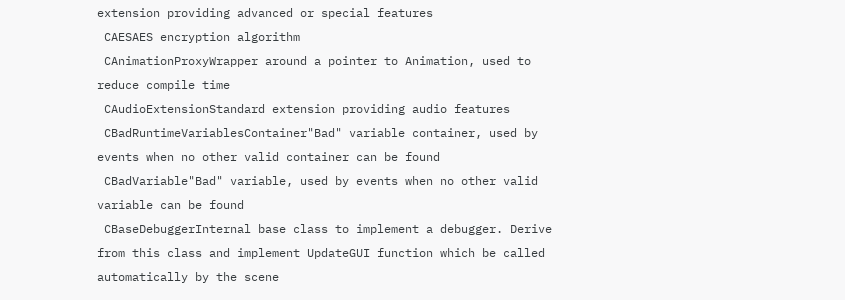extension providing advanced or special features
 CAESAES encryption algorithm
 CAnimationProxyWrapper around a pointer to Animation, used to reduce compile time
 CAudioExtensionStandard extension providing audio features
 CBadRuntimeVariablesContainer"Bad" variable container, used by events when no other valid container can be found
 CBadVariable"Bad" variable, used by events when no other valid variable can be found
 CBaseDebuggerInternal base class to implement a debugger. Derive from this class and implement UpdateGUI function which be called automatically by the scene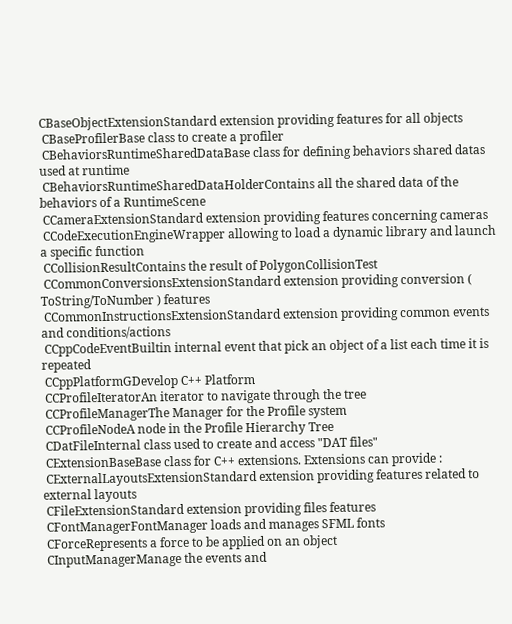CBaseObjectExtensionStandard extension providing features for all objects
 CBaseProfilerBase class to create a profiler
 CBehaviorsRuntimeSharedDataBase class for defining behaviors shared datas used at runtime
 CBehaviorsRuntimeSharedDataHolderContains all the shared data of the behaviors of a RuntimeScene
 CCameraExtensionStandard extension providing features concerning cameras
 CCodeExecutionEngineWrapper allowing to load a dynamic library and launch a specific function
 CCollisionResultContains the result of PolygonCollisionTest
 CCommonConversionsExtensionStandard extension providing conversion ( ToString/ToNumber ) features
 CCommonInstructionsExtensionStandard extension providing common events and conditions/actions
 CCppCodeEventBuiltin internal event that pick an object of a list each time it is repeated
 CCppPlatformGDevelop C++ Platform
 CCProfileIteratorAn iterator to navigate through the tree
 CCProfileManagerThe Manager for the Profile system
 CCProfileNodeA node in the Profile Hierarchy Tree
 CDatFileInternal class used to create and access "DAT files"
 CExtensionBaseBase class for C++ extensions. Extensions can provide :
 CExternalLayoutsExtensionStandard extension providing features related to external layouts
 CFileExtensionStandard extension providing files features
 CFontManagerFontManager loads and manages SFML fonts
 CForceRepresents a force to be applied on an object
 CInputManagerManage the events and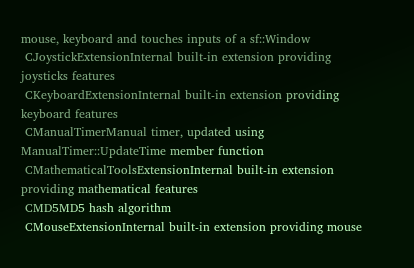mouse, keyboard and touches inputs of a sf::Window
 CJoystickExtensionInternal built-in extension providing joysticks features
 CKeyboardExtensionInternal built-in extension providing keyboard features
 CManualTimerManual timer, updated using ManualTimer::UpdateTime member function
 CMathematicalToolsExtensionInternal built-in extension providing mathematical features
 CMD5MD5 hash algorithm
 CMouseExtensionInternal built-in extension providing mouse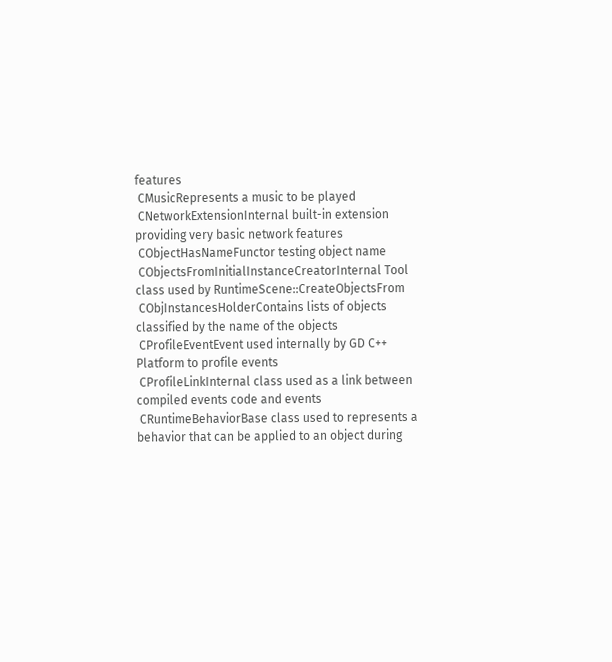features
 CMusicRepresents a music to be played
 CNetworkExtensionInternal built-in extension providing very basic network features
 CObjectHasNameFunctor testing object name
 CObjectsFromInitialInstanceCreatorInternal Tool class used by RuntimeScene::CreateObjectsFrom
 CObjInstancesHolderContains lists of objects classified by the name of the objects
 CProfileEventEvent used internally by GD C++ Platform to profile events
 CProfileLinkInternal class used as a link between compiled events code and events
 CRuntimeBehaviorBase class used to represents a behavior that can be applied to an object during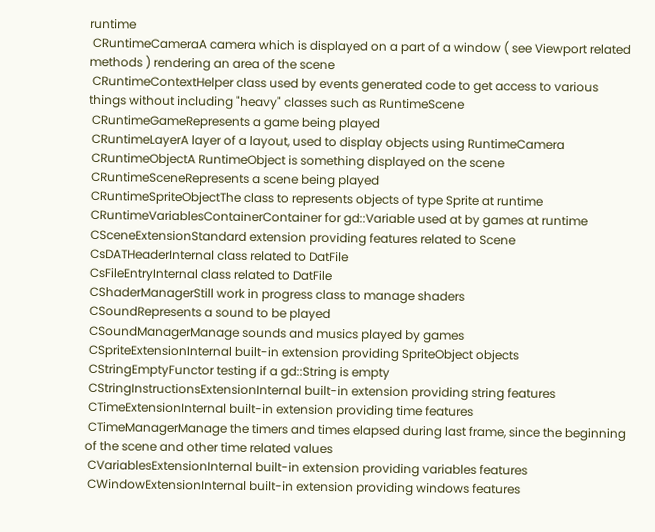runtime
 CRuntimeCameraA camera which is displayed on a part of a window ( see Viewport related methods ) rendering an area of the scene
 CRuntimeContextHelper class used by events generated code to get access to various things without including "heavy" classes such as RuntimeScene
 CRuntimeGameRepresents a game being played
 CRuntimeLayerA layer of a layout, used to display objects using RuntimeCamera
 CRuntimeObjectA RuntimeObject is something displayed on the scene
 CRuntimeSceneRepresents a scene being played
 CRuntimeSpriteObjectThe class to represents objects of type Sprite at runtime
 CRuntimeVariablesContainerContainer for gd::Variable used at by games at runtime
 CSceneExtensionStandard extension providing features related to Scene
 CsDATHeaderInternal class related to DatFile
 CsFileEntryInternal class related to DatFile
 CShaderManagerStill work in progress class to manage shaders
 CSoundRepresents a sound to be played
 CSoundManagerManage sounds and musics played by games
 CSpriteExtensionInternal built-in extension providing SpriteObject objects
 CStringEmptyFunctor testing if a gd::String is empty
 CStringInstructionsExtensionInternal built-in extension providing string features
 CTimeExtensionInternal built-in extension providing time features
 CTimeManagerManage the timers and times elapsed during last frame, since the beginning of the scene and other time related values
 CVariablesExtensionInternal built-in extension providing variables features
 CWindowExtensionInternal built-in extension providing windows features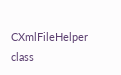CXmlFileHelper class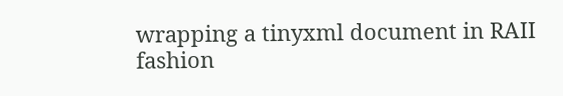wrapping a tinyxml document in RAII fashion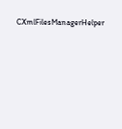CXmlFilesManagerHelper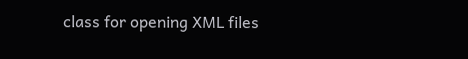class for opening XML files